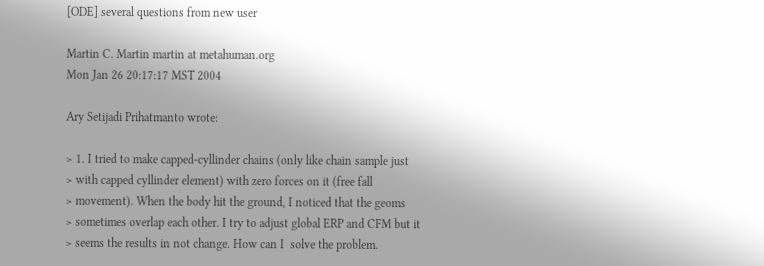[ODE] several questions from new user

Martin C. Martin martin at metahuman.org
Mon Jan 26 20:17:17 MST 2004

Ary Setijadi Prihatmanto wrote:

> 1. I tried to make capped-cyllinder chains (only like chain sample just
> with capped cyllinder element) with zero forces on it (free fall
> movement). When the body hit the ground, I noticed that the geoms
> sometimes overlap each other. I try to adjust global ERP and CFM but it
> seems the results in not change. How can I  solve the problem.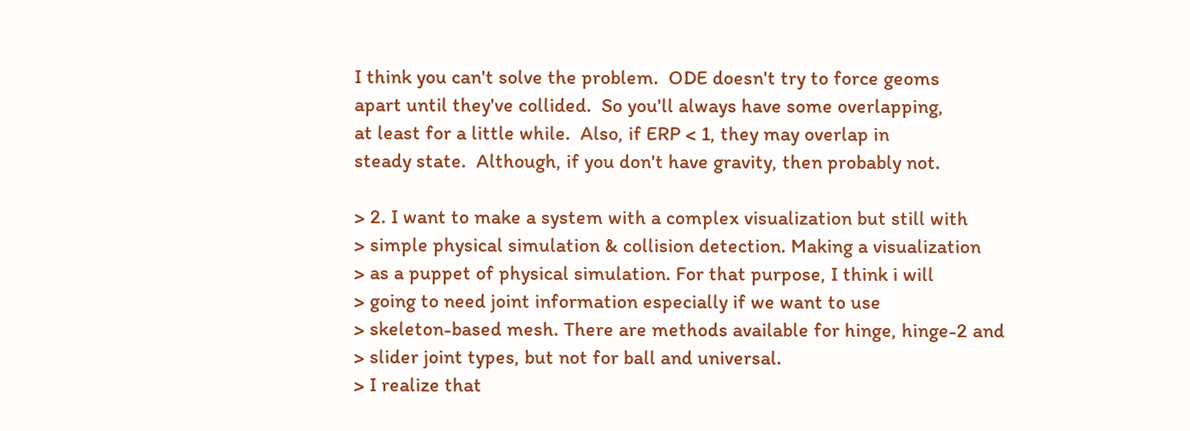I think you can't solve the problem.  ODE doesn't try to force geoms
apart until they've collided.  So you'll always have some overlapping,
at least for a little while.  Also, if ERP < 1, they may overlap in
steady state.  Although, if you don't have gravity, then probably not.

> 2. I want to make a system with a complex visualization but still with
> simple physical simulation & collision detection. Making a visualization
> as a puppet of physical simulation. For that purpose, I think i will
> going to need joint information especially if we want to use
> skeleton-based mesh. There are methods available for hinge, hinge-2 and
> slider joint types, but not for ball and universal.
> I realize that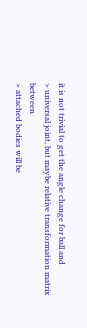it is not trivial to get the angle change for ball and
> universal joint, but maybe relative transformation matrix between
> attached bodies will be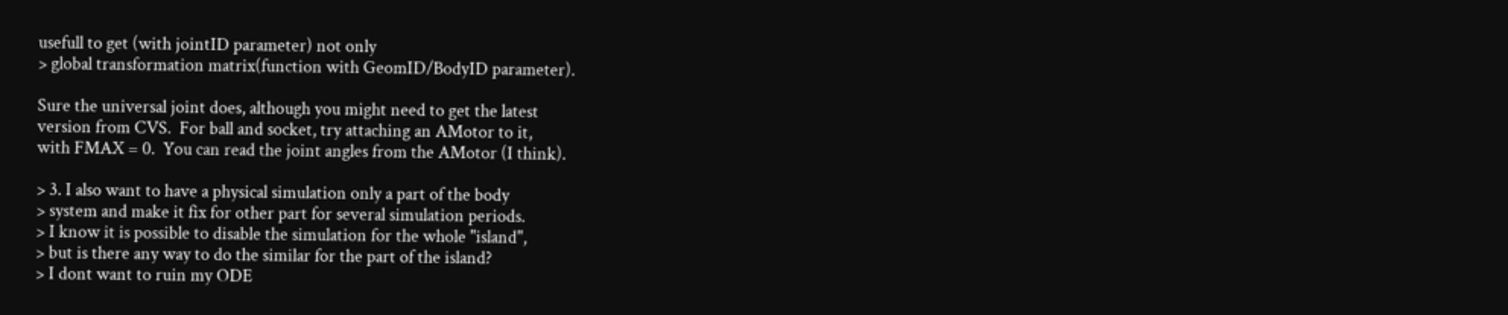usefull to get (with jointID parameter) not only
> global transformation matrix(function with GeomID/BodyID parameter).

Sure the universal joint does, although you might need to get the latest
version from CVS.  For ball and socket, try attaching an AMotor to it,
with FMAX = 0.  You can read the joint angles from the AMotor (I think).

> 3. I also want to have a physical simulation only a part of the body
> system and make it fix for other part for several simulation periods.
> I know it is possible to disable the simulation for the whole "island",
> but is there any way to do the similar for the part of the island?
> I dont want to ruin my ODE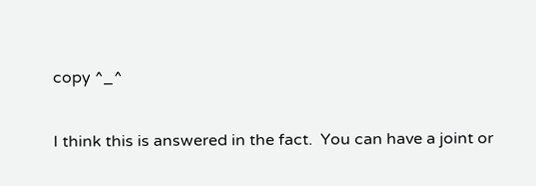copy ^_^

I think this is answered in the fact.  You can have a joint or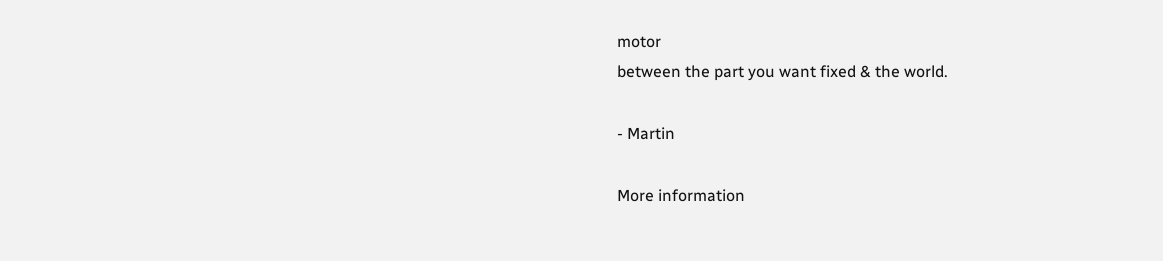motor
between the part you want fixed & the world.

- Martin

More information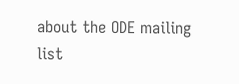about the ODE mailing list